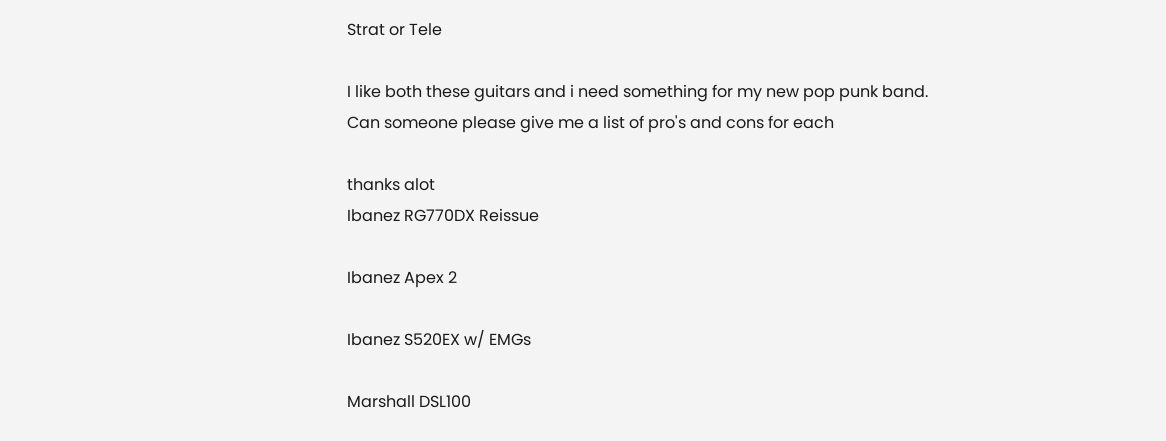Strat or Tele

I like both these guitars and i need something for my new pop punk band.
Can someone please give me a list of pro's and cons for each

thanks alot
Ibanez RG770DX Reissue

Ibanez Apex 2

Ibanez S520EX w/ EMGs

Marshall DSL100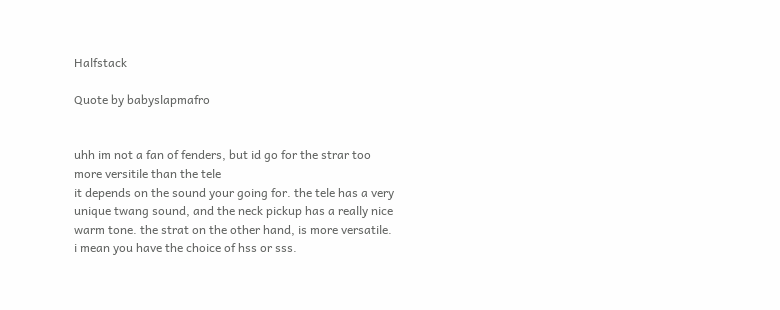Halfstack

Quote by babyslapmafro


uhh im not a fan of fenders, but id go for the strar too
more versitile than the tele
it depends on the sound your going for. the tele has a very unique twang sound, and the neck pickup has a really nice warm tone. the strat on the other hand, is more versatile. i mean you have the choice of hss or sss.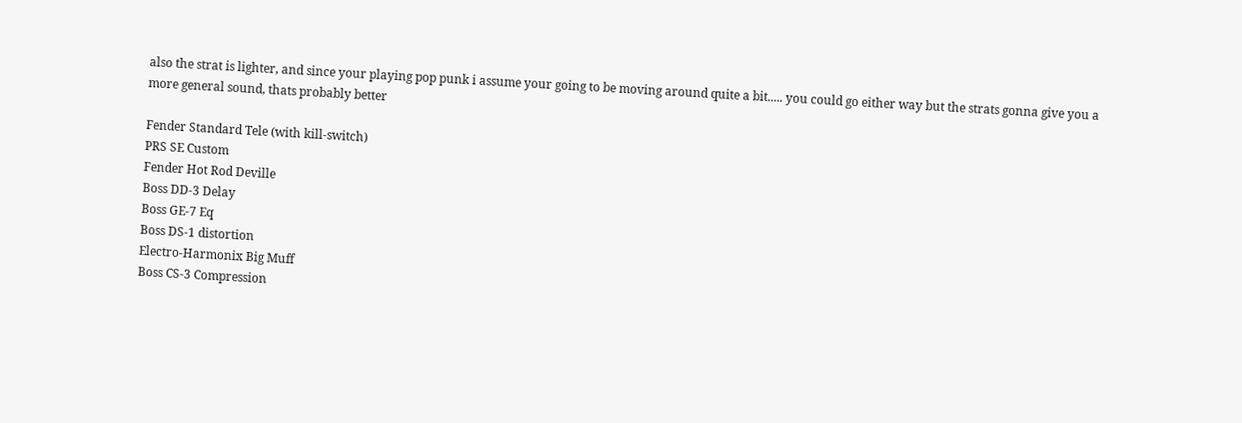also the strat is lighter, and since your playing pop punk i assume your going to be moving around quite a bit..... you could go either way but the strats gonna give you a more general sound, thats probably better

Fender Standard Tele (with kill-switch)
PRS SE Custom
Fender Hot Rod Deville
Boss DD-3 Delay
Boss GE-7 Eq
Boss DS-1 distortion
Electro-Harmonix Big Muff
Boss CS-3 Compression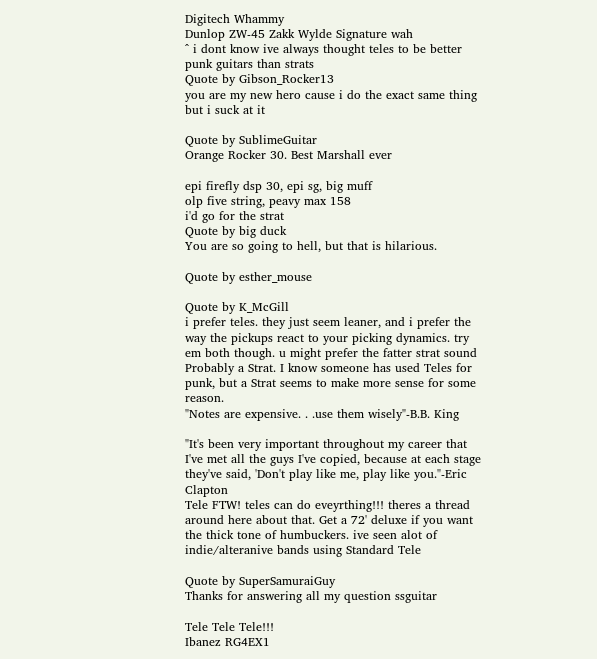Digitech Whammy
Dunlop ZW-45 Zakk Wylde Signature wah
^ i dont know ive always thought teles to be better punk guitars than strats
Quote by Gibson_Rocker13
you are my new hero cause i do the exact same thing but i suck at it

Quote by SublimeGuitar
Orange Rocker 30. Best Marshall ever

epi firefly dsp 30, epi sg, big muff
olp five string, peavy max 158
i'd go for the strat
Quote by big duck
You are so going to hell, but that is hilarious.

Quote by esther_mouse

Quote by K_McGill
i prefer teles. they just seem leaner, and i prefer the way the pickups react to your picking dynamics. try em both though. u might prefer the fatter strat sound
Probably a Strat. I know someone has used Teles for punk, but a Strat seems to make more sense for some reason.
"Notes are expensive. . .use them wisely"-B.B. King

"It's been very important throughout my career that I've met all the guys I've copied, because at each stage they've said, 'Don't play like me, play like you."-Eric Clapton
Tele FTW! teles can do eveyrthing!!! theres a thread around here about that. Get a 72' deluxe if you want the thick tone of humbuckers. ive seen alot of indie/alteranive bands using Standard Tele

Quote by SuperSamuraiGuy
Thanks for answering all my question ssguitar

Tele Tele Tele!!!
Ibanez RG4EX1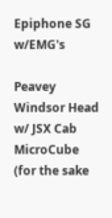Epiphone SG w/EMG's

Peavey Windsor Head w/ JSX Cab
MicroCube (for the sake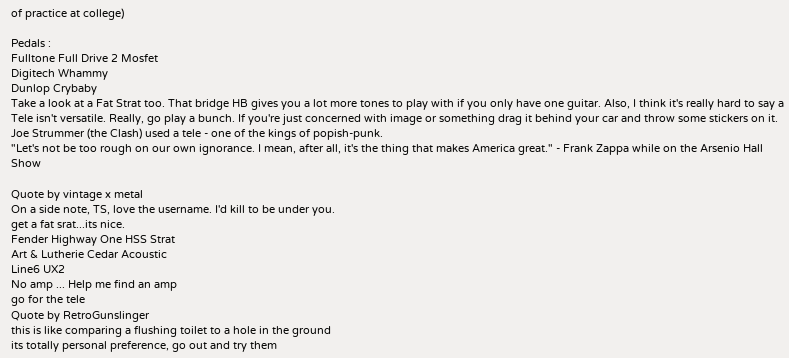of practice at college)

Pedals :
Fulltone Full Drive 2 Mosfet
Digitech Whammy
Dunlop Crybaby
Take a look at a Fat Strat too. That bridge HB gives you a lot more tones to play with if you only have one guitar. Also, I think it's really hard to say a Tele isn't versatile. Really, go play a bunch. If you're just concerned with image or something drag it behind your car and throw some stickers on it.
Joe Strummer (the Clash) used a tele - one of the kings of popish-punk.
"Let's not be too rough on our own ignorance. I mean, after all, it's the thing that makes America great." - Frank Zappa while on the Arsenio Hall Show

Quote by vintage x metal
On a side note, TS, love the username. I'd kill to be under you.
get a fat srat...its nice.
Fender Highway One HSS Strat
Art & Lutherie Cedar Acoustic
Line6 UX2
No amp ... Help me find an amp
go for the tele
Quote by RetroGunslinger
this is like comparing a flushing toilet to a hole in the ground
its totally personal preference, go out and try them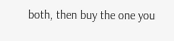both, then buy the one you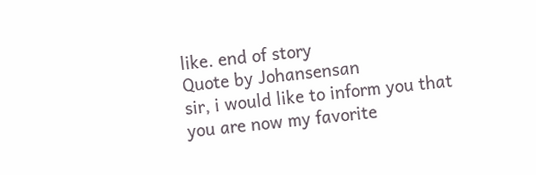like. end of story
Quote by Johansensan
sir, i would like to inform you that you are now my favorite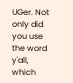UGer. Not only did you use the word y'all, which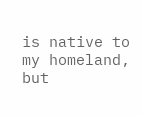is native to my homeland, but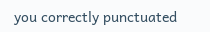you correctly punctuated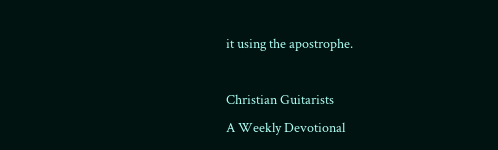it using the apostrophe.

Christian Guitarists
A Weekly Devotional